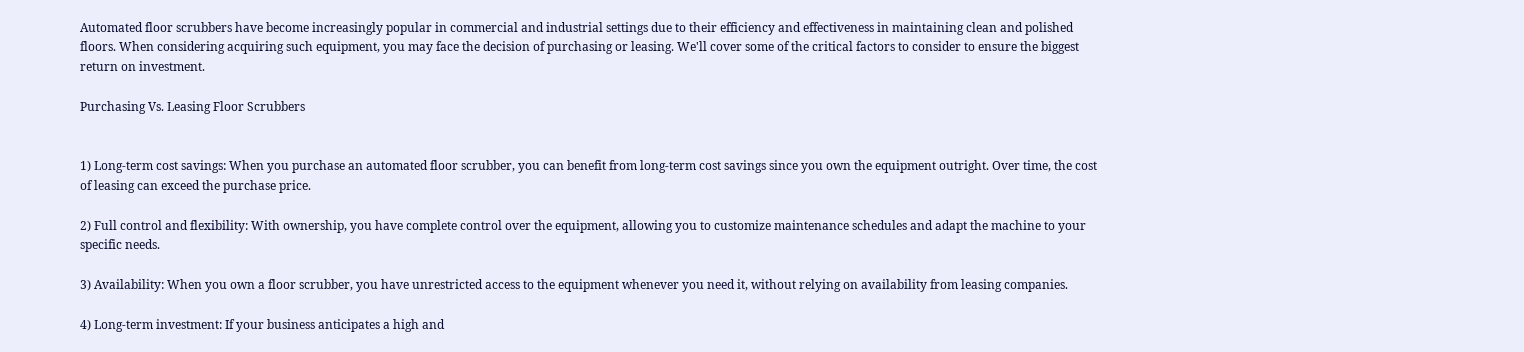Automated floor scrubbers have become increasingly popular in commercial and industrial settings due to their efficiency and effectiveness in maintaining clean and polished floors. When considering acquiring such equipment, you may face the decision of purchasing or leasing. We'll cover some of the critical factors to consider to ensure the biggest return on investment.

Purchasing Vs. Leasing Floor Scrubbers


1) Long-term cost savings: When you purchase an automated floor scrubber, you can benefit from long-term cost savings since you own the equipment outright. Over time, the cost of leasing can exceed the purchase price.

2) Full control and flexibility: With ownership, you have complete control over the equipment, allowing you to customize maintenance schedules and adapt the machine to your specific needs.

3) Availability: When you own a floor scrubber, you have unrestricted access to the equipment whenever you need it, without relying on availability from leasing companies.

4) Long-term investment: If your business anticipates a high and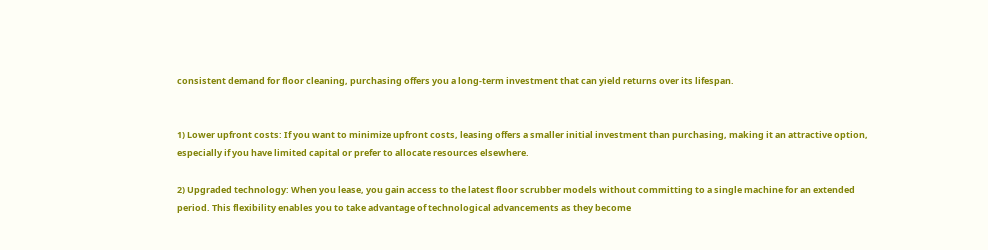consistent demand for floor cleaning, purchasing offers you a long-term investment that can yield returns over its lifespan.


1) Lower upfront costs: If you want to minimize upfront costs, leasing offers a smaller initial investment than purchasing, making it an attractive option, especially if you have limited capital or prefer to allocate resources elsewhere.

2) Upgraded technology: When you lease, you gain access to the latest floor scrubber models without committing to a single machine for an extended period. This flexibility enables you to take advantage of technological advancements as they become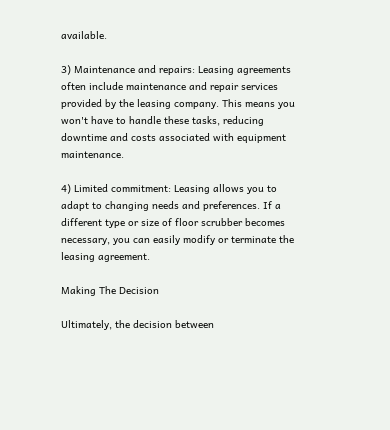available.

3) Maintenance and repairs: Leasing agreements often include maintenance and repair services provided by the leasing company. This means you won't have to handle these tasks, reducing downtime and costs associated with equipment maintenance.

4) Limited commitment: Leasing allows you to adapt to changing needs and preferences. If a different type or size of floor scrubber becomes necessary, you can easily modify or terminate the leasing agreement.

Making The Decision

Ultimately, the decision between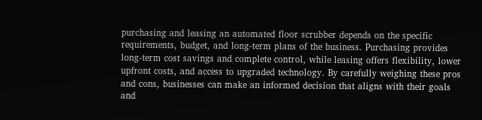purchasing and leasing an automated floor scrubber depends on the specific requirements, budget, and long-term plans of the business. Purchasing provides long-term cost savings and complete control, while leasing offers flexibility, lower upfront costs, and access to upgraded technology. By carefully weighing these pros and cons, businesses can make an informed decision that aligns with their goals and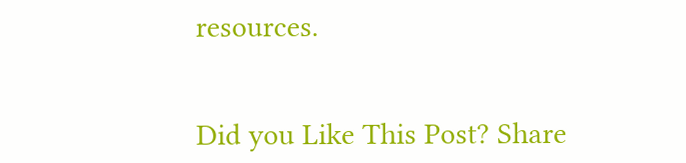resources.


Did you Like This Post? Share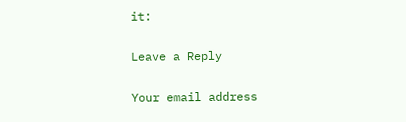it:

Leave a Reply

Your email address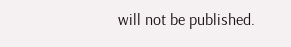will not be published.